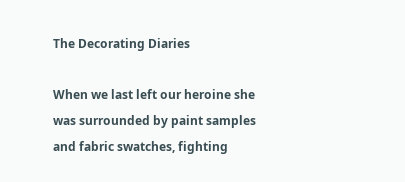The Decorating Diaries

When we last left our heroine she was surrounded by paint samples and fabric swatches, fighting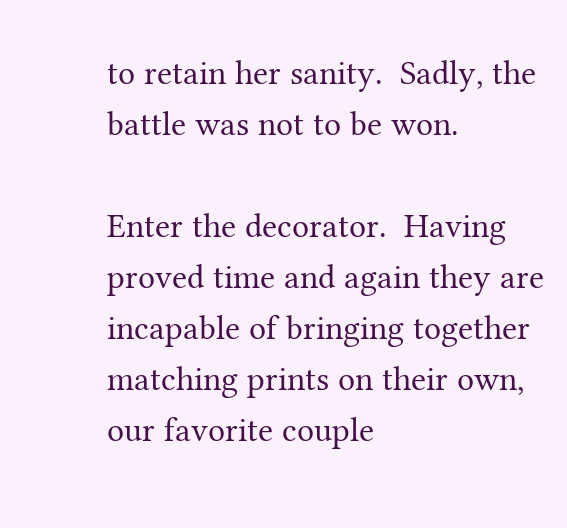to retain her sanity.  Sadly, the battle was not to be won.

Enter the decorator.  Having proved time and again they are incapable of bringing together matching prints on their own, our favorite couple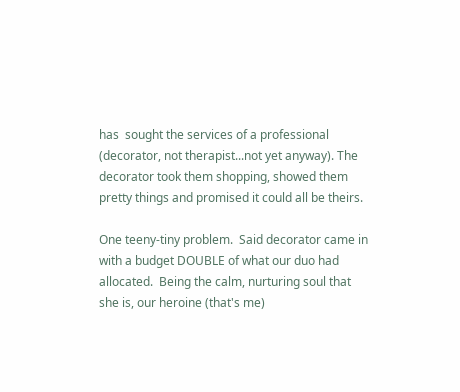has  sought the services of a professional (decorator, not therapist...not yet anyway). The decorator took them shopping, showed them pretty things and promised it could all be theirs.

One teeny-tiny problem.  Said decorator came in with a budget DOUBLE of what our duo had allocated.  Being the calm, nurturing soul that she is, our heroine (that's me)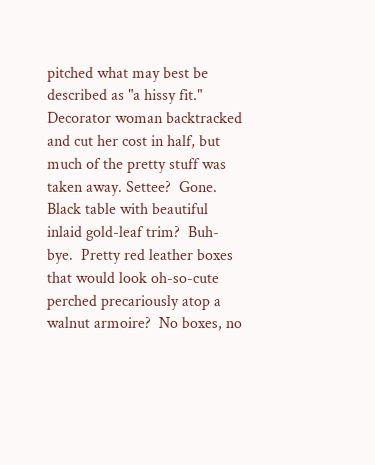pitched what may best be described as "a hissy fit." Decorator woman backtracked and cut her cost in half, but much of the pretty stuff was taken away. Settee?  Gone.  Black table with beautiful inlaid gold-leaf trim?  Buh-bye.  Pretty red leather boxes that would look oh-so-cute perched precariously atop a walnut armoire?  No boxes, no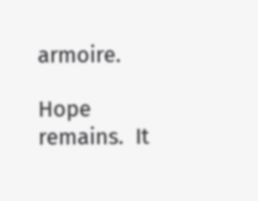armoire.

Hope remains.  It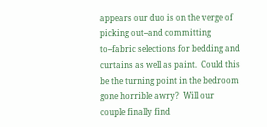appears our duo is on the verge of picking out--and committing to--fabric selections for bedding and curtains as well as paint.  Could this be the turning point in the bedroom gone horrible awry?  Will our couple finally find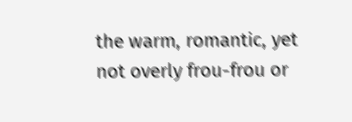the warm, romantic, yet not overly frou-frou or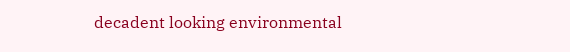decadent looking environmental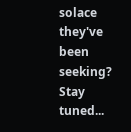solace they've been seeking?  Stay tuned...